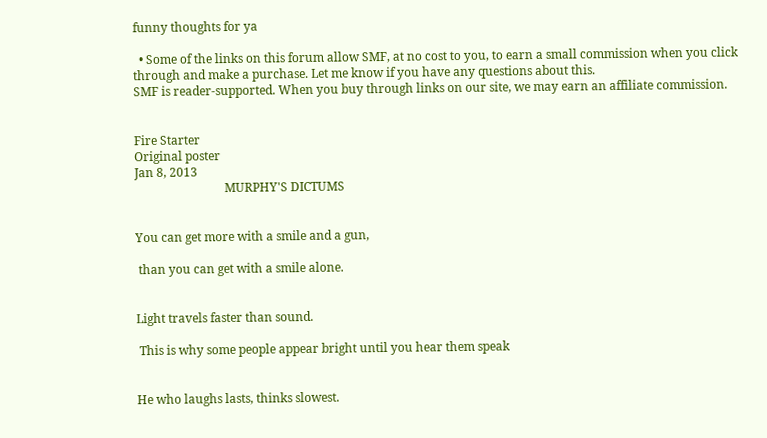funny thoughts for ya

  • Some of the links on this forum allow SMF, at no cost to you, to earn a small commission when you click through and make a purchase. Let me know if you have any questions about this.
SMF is reader-supported. When you buy through links on our site, we may earn an affiliate commission.


Fire Starter
Original poster
Jan 8, 2013
                              MURPHY'S DICTUMS


You can get more with a smile and a gun,

 than you can get with a smile alone.


Light travels faster than sound.

 This is why some people appear bright until you hear them speak


He who laughs lasts, thinks slowest.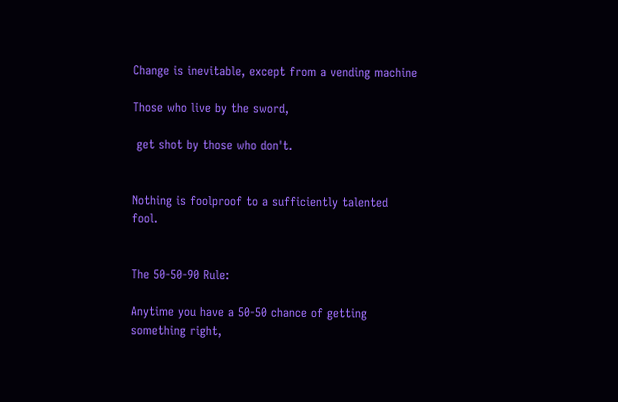Change is inevitable, except from a vending machine

Those who live by the sword,

 get shot by those who don't.


Nothing is foolproof to a sufficiently talented fool.


The 50-50-90 Rule:

Anytime you have a 50-50 chance of getting something right,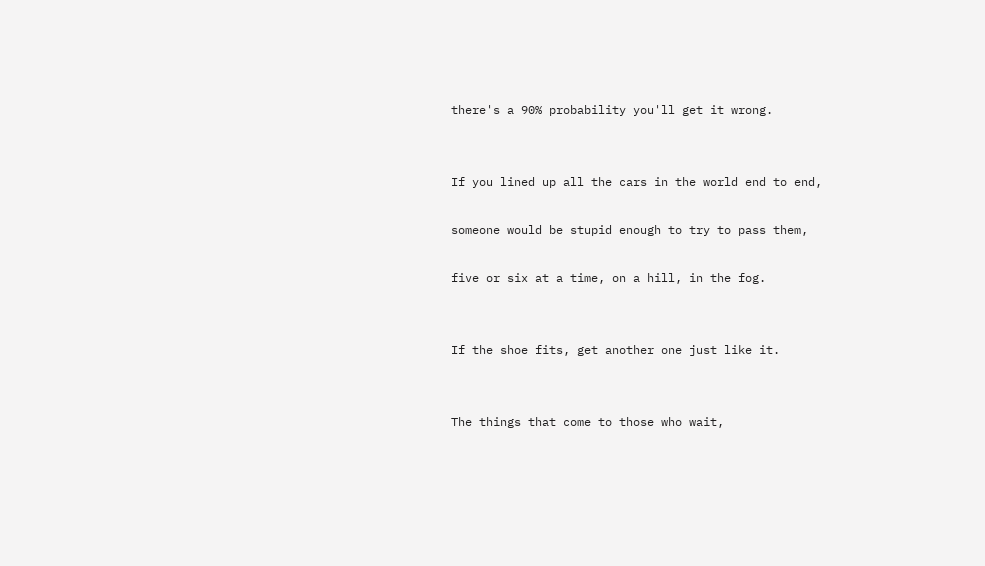there's a 90% probability you'll get it wrong.


If you lined up all the cars in the world end to end,

someone would be stupid enough to try to pass them,

five or six at a time, on a hill, in the fog.


If the shoe fits, get another one just like it.


The things that come to those who wait,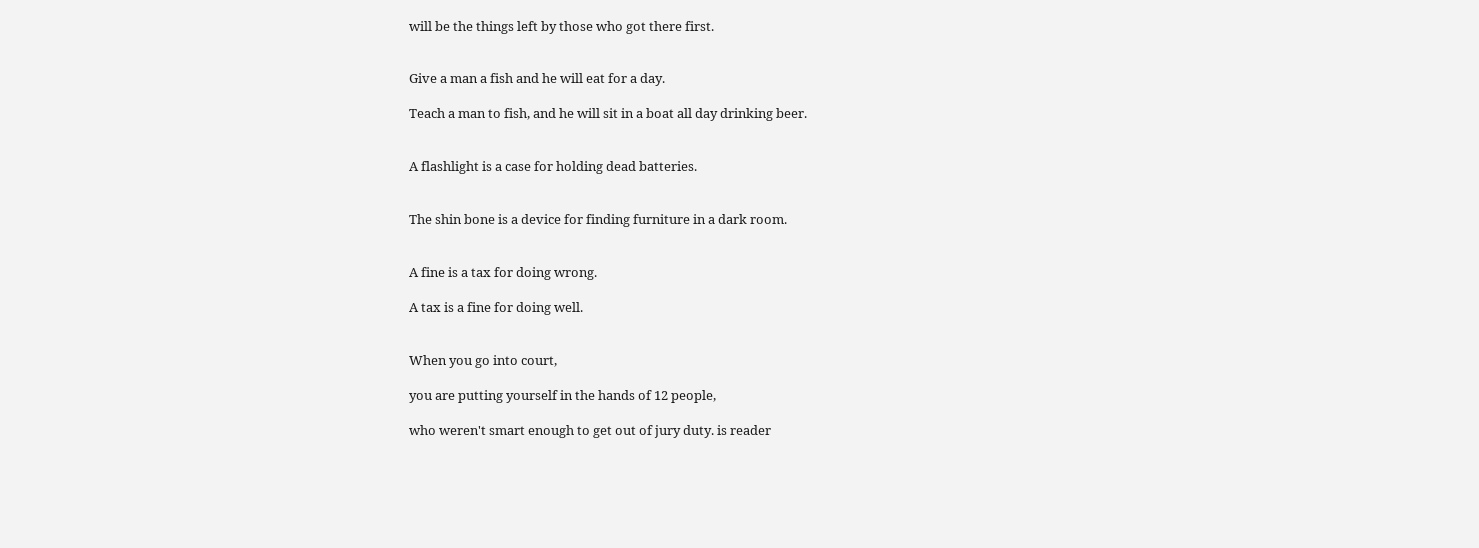will be the things left by those who got there first.


Give a man a fish and he will eat for a day.

Teach a man to fish, and he will sit in a boat all day drinking beer.


A flashlight is a case for holding dead batteries.


The shin bone is a device for finding furniture in a dark room.


A fine is a tax for doing wrong.

A tax is a fine for doing well.


When you go into court,

you are putting yourself in the hands of 12 people,

who weren't smart enough to get out of jury duty. is reader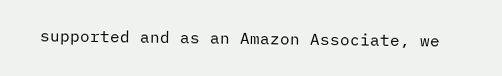supported and as an Amazon Associate, we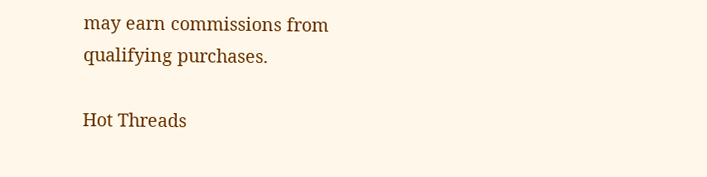may earn commissions from qualifying purchases.

Hot Threads